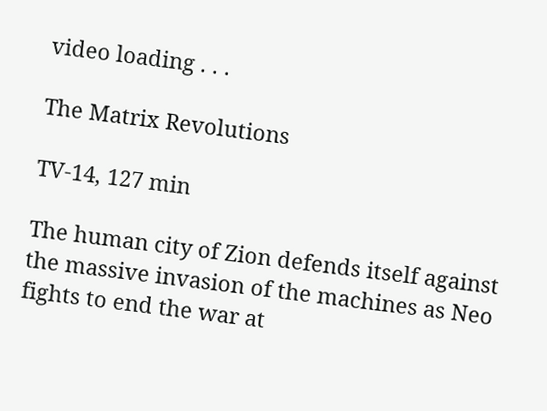video loading . . .

The Matrix Revolutions

TV-14, 127 min

The human city of Zion defends itself against the massive invasion of the machines as Neo fights to end the war at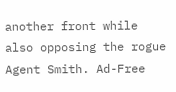another front while also opposing the rogue Agent Smith. Ad-Free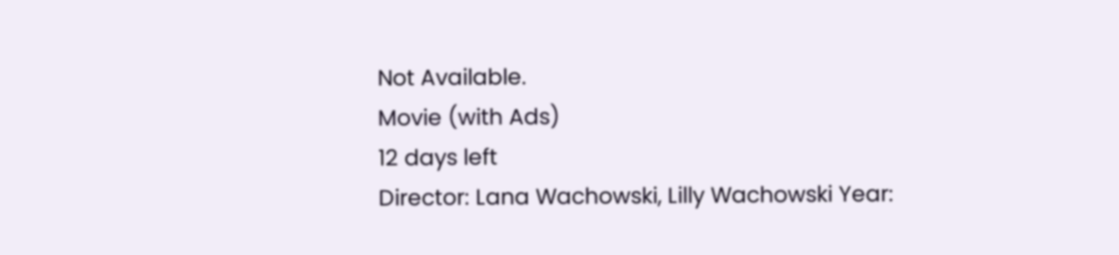Not Available.
Movie (with Ads)
12 days left
Director: Lana Wachowski, Lilly Wachowski Year: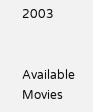2003


Available Movies